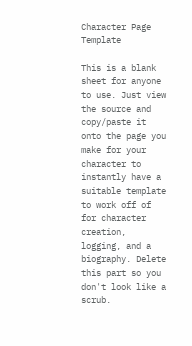Character Page Template

This is a blank sheet for anyone to use. Just view the source and copy/paste it onto the page you make for your character to instantly have a suitable template to work off of for character creation, logging, and a biography. Delete this part so you don't look like a scrub.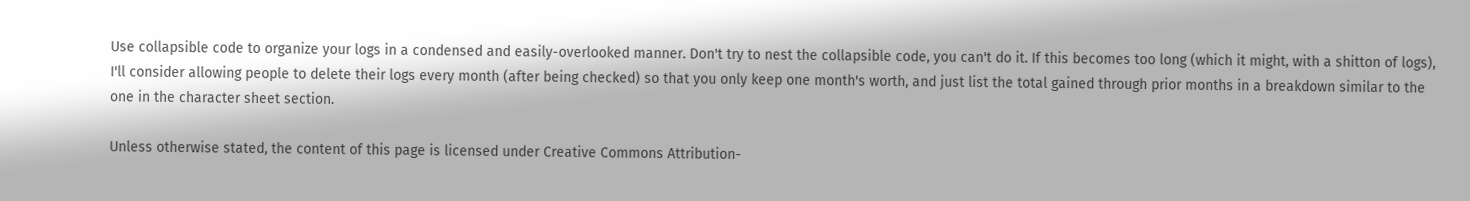Use collapsible code to organize your logs in a condensed and easily-overlooked manner. Don't try to nest the collapsible code, you can't do it. If this becomes too long (which it might, with a shitton of logs), I'll consider allowing people to delete their logs every month (after being checked) so that you only keep one month's worth, and just list the total gained through prior months in a breakdown similar to the one in the character sheet section.

Unless otherwise stated, the content of this page is licensed under Creative Commons Attribution-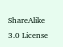ShareAlike 3.0 License